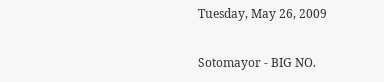Tuesday, May 26, 2009

Sotomayor - BIG NO.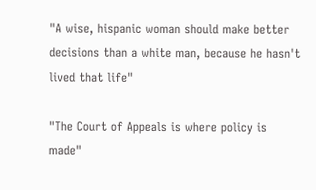"A wise, hispanic woman should make better decisions than a white man, because he hasn't lived that life"

"The Court of Appeals is where policy is made"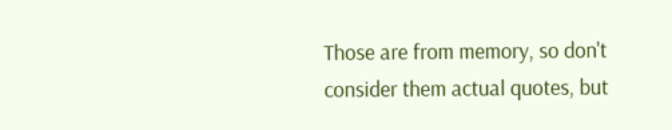Those are from memory, so don't consider them actual quotes, but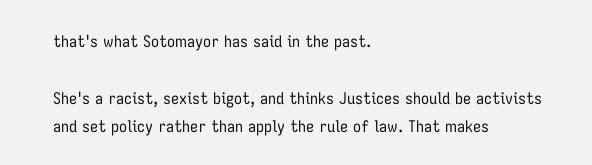that's what Sotomayor has said in the past.

She's a racist, sexist bigot, and thinks Justices should be activists and set policy rather than apply the rule of law. That makes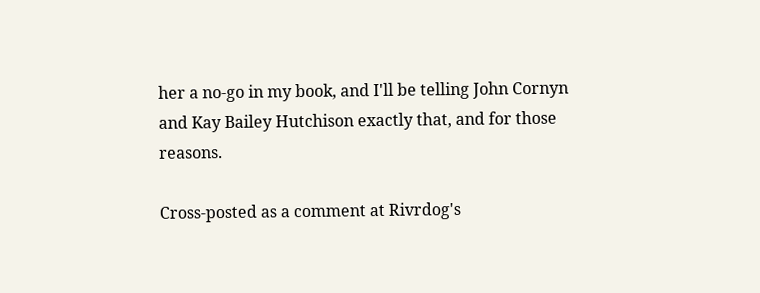her a no-go in my book, and I'll be telling John Cornyn and Kay Bailey Hutchison exactly that, and for those reasons.

Cross-posted as a comment at Rivrdog's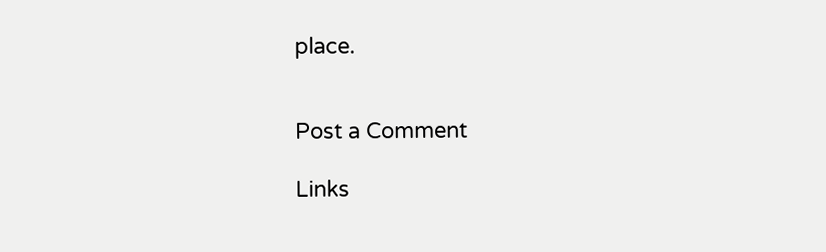place.


Post a Comment

Links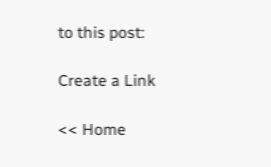to this post:

Create a Link

<< Home